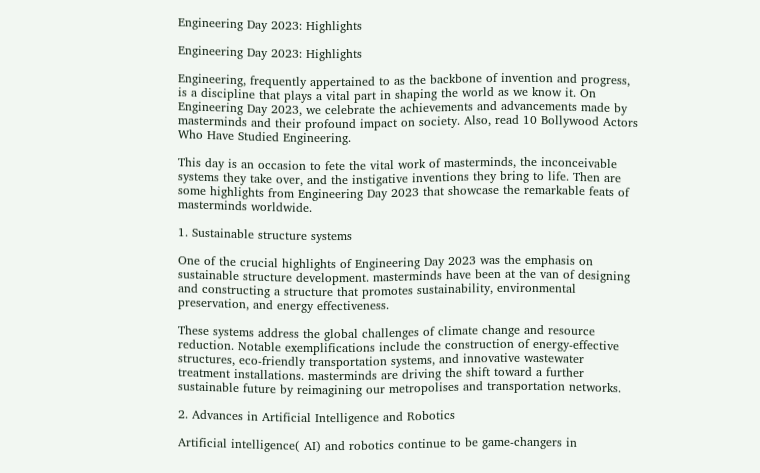Engineering Day 2023: Highlights

Engineering Day 2023: Highlights

Engineering, frequently appertained to as the backbone of invention and progress, is a discipline that plays a vital part in shaping the world as we know it. On Engineering Day 2023, we celebrate the achievements and advancements made by masterminds and their profound impact on society. Also, read 10 Bollywood Actors Who Have Studied Engineering.

This day is an occasion to fete the vital work of masterminds, the inconceivable systems they take over, and the instigative inventions they bring to life. Then are some highlights from Engineering Day 2023 that showcase the remarkable feats of masterminds worldwide.

1. Sustainable structure systems

One of the crucial highlights of Engineering Day 2023 was the emphasis on sustainable structure development. masterminds have been at the van of designing and constructing a structure that promotes sustainability, environmental preservation, and energy effectiveness.

These systems address the global challenges of climate change and resource reduction. Notable exemplifications include the construction of energy-effective structures, eco-friendly transportation systems, and innovative wastewater treatment installations. masterminds are driving the shift toward a further sustainable future by reimagining our metropolises and transportation networks.

2. Advances in Artificial Intelligence and Robotics

Artificial intelligence( AI) and robotics continue to be game-changers in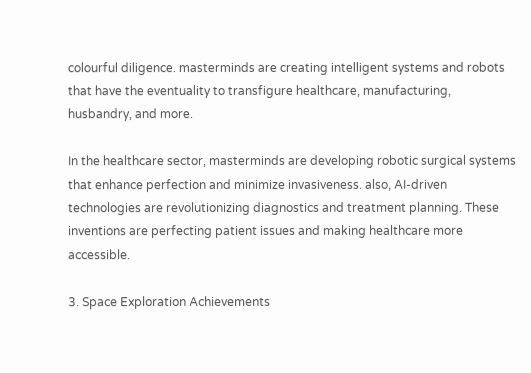colourful diligence. masterminds are creating intelligent systems and robots that have the eventuality to transfigure healthcare, manufacturing, husbandry, and more.

In the healthcare sector, masterminds are developing robotic surgical systems that enhance perfection and minimize invasiveness. also, AI-driven technologies are revolutionizing diagnostics and treatment planning. These inventions are perfecting patient issues and making healthcare more accessible.

3. Space Exploration Achievements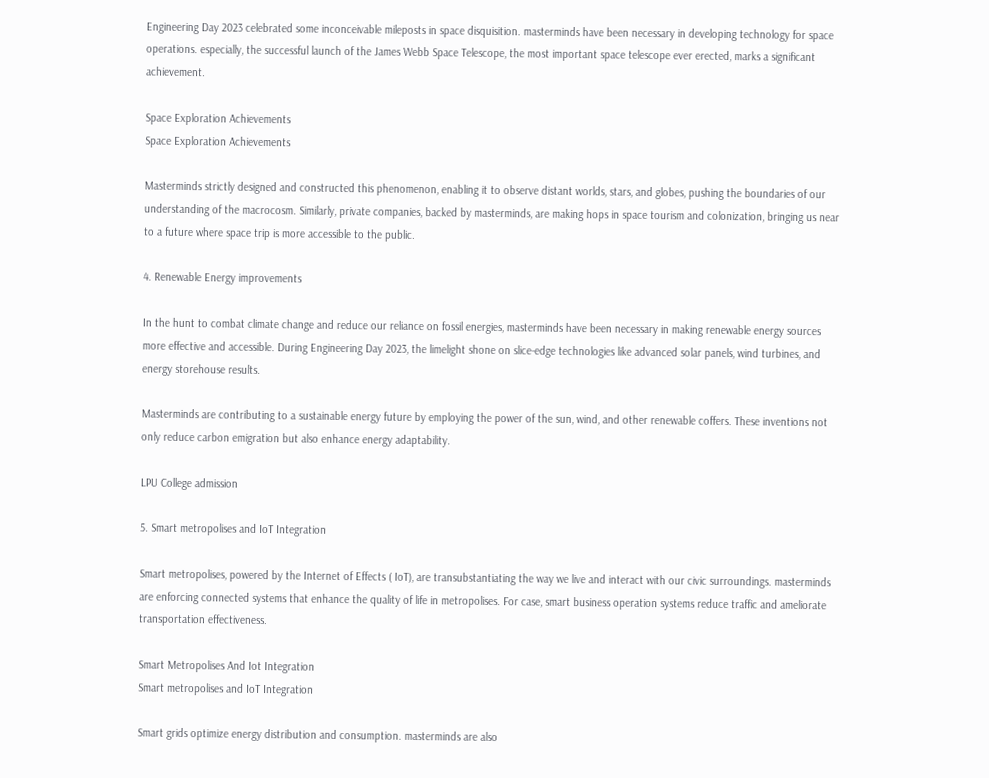Engineering Day 2023 celebrated some inconceivable mileposts in space disquisition. masterminds have been necessary in developing technology for space operations. especially, the successful launch of the James Webb Space Telescope, the most important space telescope ever erected, marks a significant achievement.

Space Exploration Achievements
Space Exploration Achievements

Masterminds strictly designed and constructed this phenomenon, enabling it to observe distant worlds, stars, and globes, pushing the boundaries of our understanding of the macrocosm. Similarly, private companies, backed by masterminds, are making hops in space tourism and colonization, bringing us near to a future where space trip is more accessible to the public.

4. Renewable Energy improvements

In the hunt to combat climate change and reduce our reliance on fossil energies, masterminds have been necessary in making renewable energy sources more effective and accessible. During Engineering Day 2023, the limelight shone on slice-edge technologies like advanced solar panels, wind turbines, and energy storehouse results.

Masterminds are contributing to a sustainable energy future by employing the power of the sun, wind, and other renewable coffers. These inventions not only reduce carbon emigration but also enhance energy adaptability.

LPU College admission

5. Smart metropolises and IoT Integration

Smart metropolises, powered by the Internet of Effects ( IoT), are transubstantiating the way we live and interact with our civic surroundings. masterminds are enforcing connected systems that enhance the quality of life in metropolises. For case, smart business operation systems reduce traffic and ameliorate transportation effectiveness.

Smart Metropolises And Iot Integration
Smart metropolises and IoT Integration

Smart grids optimize energy distribution and consumption. masterminds are also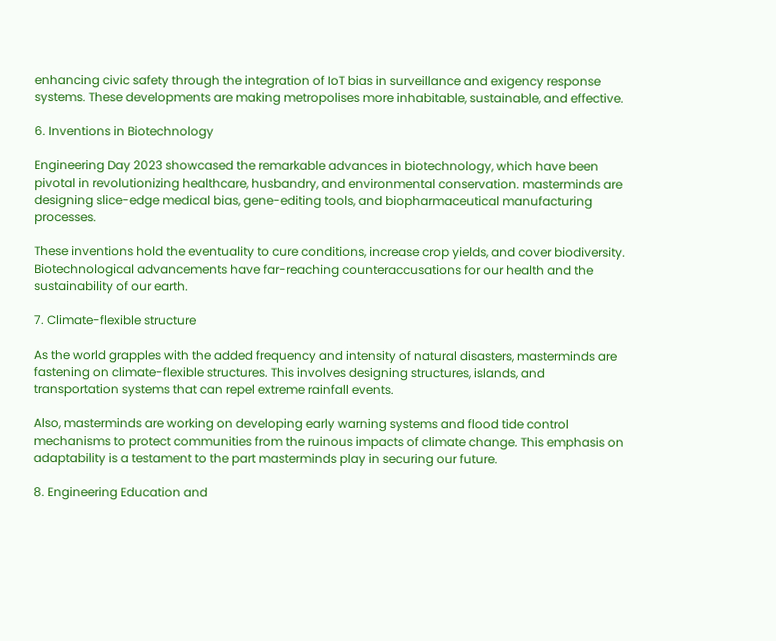enhancing civic safety through the integration of IoT bias in surveillance and exigency response systems. These developments are making metropolises more inhabitable, sustainable, and effective.

6. Inventions in Biotechnology

Engineering Day 2023 showcased the remarkable advances in biotechnology, which have been pivotal in revolutionizing healthcare, husbandry, and environmental conservation. masterminds are designing slice-edge medical bias, gene-editing tools, and biopharmaceutical manufacturing processes.

These inventions hold the eventuality to cure conditions, increase crop yields, and cover biodiversity. Biotechnological advancements have far-reaching counteraccusations for our health and the sustainability of our earth.

7. Climate-flexible structure

As the world grapples with the added frequency and intensity of natural disasters, masterminds are fastening on climate-flexible structures. This involves designing structures, islands, and transportation systems that can repel extreme rainfall events.

Also, masterminds are working on developing early warning systems and flood tide control mechanisms to protect communities from the ruinous impacts of climate change. This emphasis on adaptability is a testament to the part masterminds play in securing our future.

8. Engineering Education and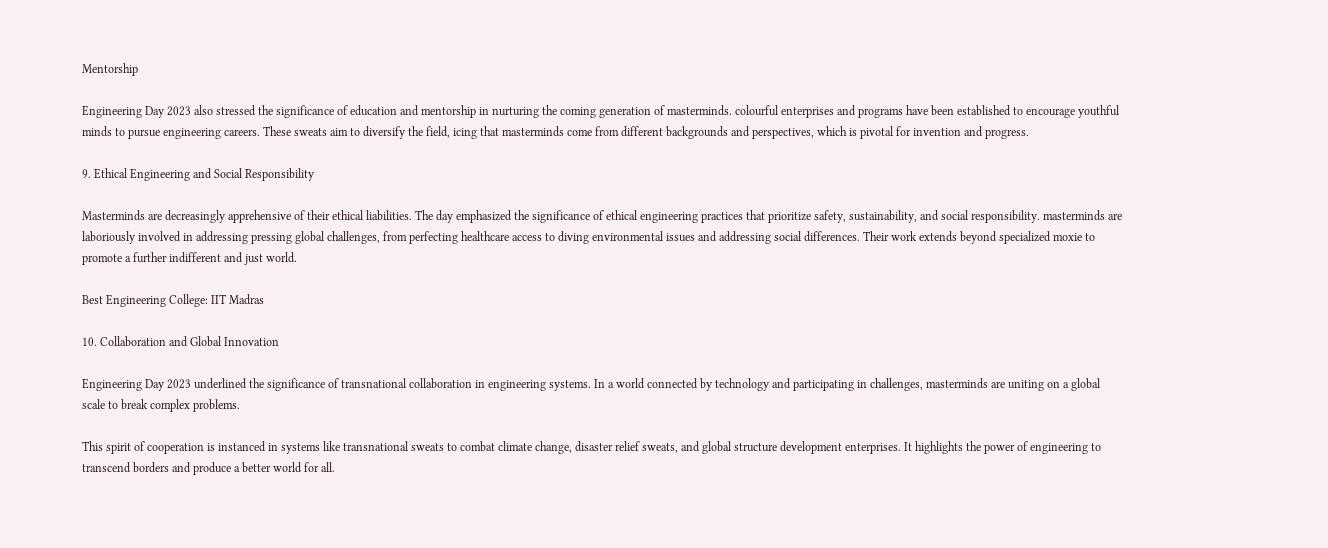Mentorship

Engineering Day 2023 also stressed the significance of education and mentorship in nurturing the coming generation of masterminds. colourful enterprises and programs have been established to encourage youthful minds to pursue engineering careers. These sweats aim to diversify the field, icing that masterminds come from different backgrounds and perspectives, which is pivotal for invention and progress.

9. Ethical Engineering and Social Responsibility

Masterminds are decreasingly apprehensive of their ethical liabilities. The day emphasized the significance of ethical engineering practices that prioritize safety, sustainability, and social responsibility. masterminds are laboriously involved in addressing pressing global challenges, from perfecting healthcare access to diving environmental issues and addressing social differences. Their work extends beyond specialized moxie to promote a further indifferent and just world.

Best Engineering College: IIT Madras

10. Collaboration and Global Innovation

Engineering Day 2023 underlined the significance of transnational collaboration in engineering systems. In a world connected by technology and participating in challenges, masterminds are uniting on a global scale to break complex problems.

This spirit of cooperation is instanced in systems like transnational sweats to combat climate change, disaster relief sweats, and global structure development enterprises. It highlights the power of engineering to transcend borders and produce a better world for all.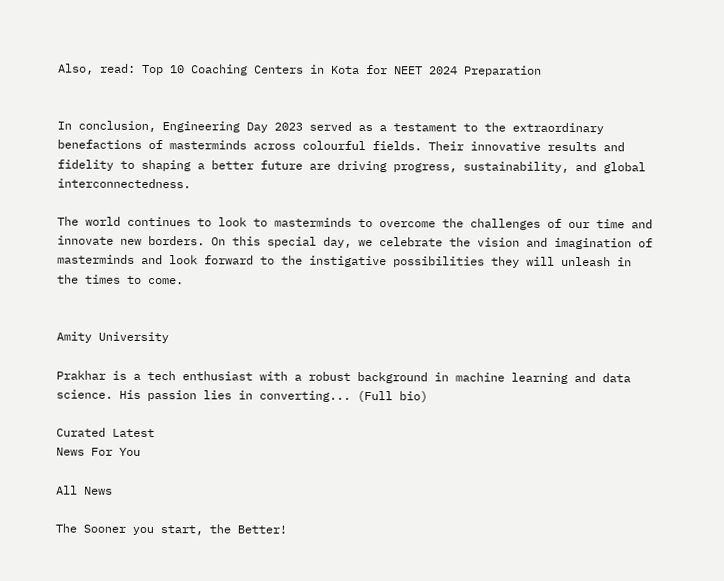Also, read: Top 10 Coaching Centers in Kota for NEET 2024 Preparation


In conclusion, Engineering Day 2023 served as a testament to the extraordinary benefactions of masterminds across colourful fields. Their innovative results and fidelity to shaping a better future are driving progress, sustainability, and global interconnectedness.

The world continues to look to masterminds to overcome the challenges of our time and innovate new borders. On this special day, we celebrate the vision and imagination of masterminds and look forward to the instigative possibilities they will unleash in the times to come.


Amity University

Prakhar is a tech enthusiast with a robust background in machine learning and data science. His passion lies in converting... (Full bio)

Curated Latest
News For You

All News

The Sooner you start, the Better!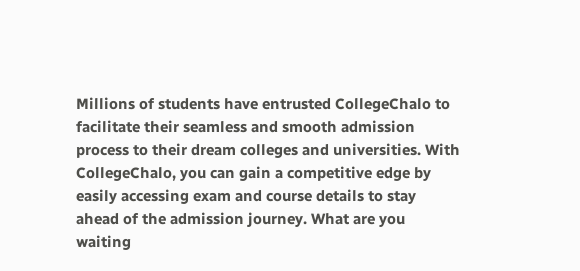Millions of students have entrusted CollegeChalo to facilitate their seamless and smooth admission process to their dream colleges and universities. With CollegeChalo, you can gain a competitive edge by easily accessing exam and course details to stay ahead of the admission journey. What are you waiting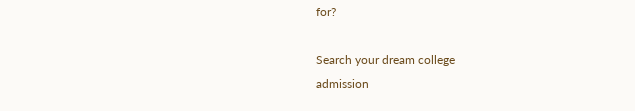for?

Search your dream college
admission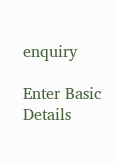enquiry

Enter Basic Details